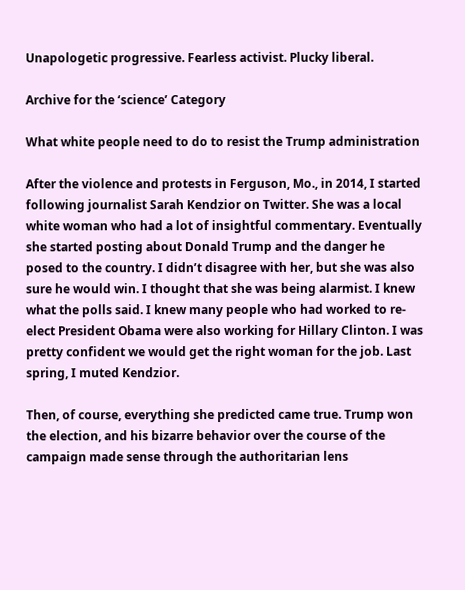Unapologetic progressive. Fearless activist. Plucky liberal.

Archive for the ‘science’ Category

What white people need to do to resist the Trump administration

After the violence and protests in Ferguson, Mo., in 2014, I started following journalist Sarah Kendzior on Twitter. She was a local white woman who had a lot of insightful commentary. Eventually she started posting about Donald Trump and the danger he posed to the country. I didn’t disagree with her, but she was also sure he would win. I thought that she was being alarmist. I knew what the polls said. I knew many people who had worked to re-elect President Obama were also working for Hillary Clinton. I was pretty confident we would get the right woman for the job. Last spring, I muted Kendzior.

Then, of course, everything she predicted came true. Trump won the election, and his bizarre behavior over the course of the campaign made sense through the authoritarian lens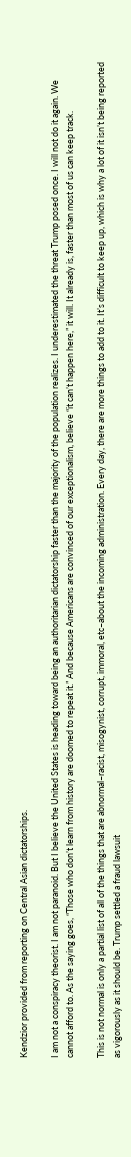Kendzior provided from reporting on Central Asian dictatorships.

I am not a conspiracy theorist. I am not paranoid. But I believe the United States is heading toward being an authoritarian dictatorship faster than the majority of the population realizes. I underestimated the threat Trump posed once. I will not do it again. We cannot afford to. As the saying goes, “Those who don’t learn from history are doomed to repeat it.” And because Americans are convinced of our exceptionalism, believe “it can’t happen here,” it will. It already is, faster than most of us can keep track.

This is not normal is only a partial list of all of the things that are abnormal–racist, misogynist, corrupt, immoral, etc–about the incoming administration. Every day, there are more things to add to it. It’s difficult to keep up, which is why a lot of it isn’t being reported as vigorously as it should be. Trump settled a fraud lawsuit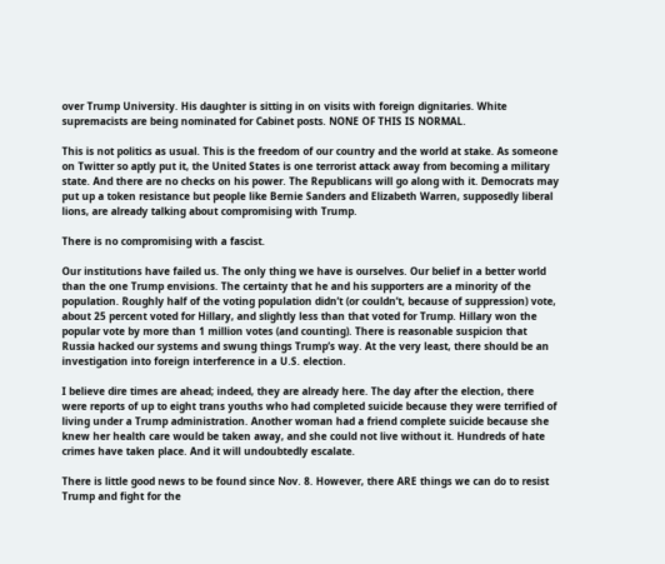over Trump University. His daughter is sitting in on visits with foreign dignitaries. White supremacists are being nominated for Cabinet posts. NONE OF THIS IS NORMAL.

This is not politics as usual. This is the freedom of our country and the world at stake. As someone on Twitter so aptly put it, the United States is one terrorist attack away from becoming a military state. And there are no checks on his power. The Republicans will go along with it. Democrats may put up a token resistance but people like Bernie Sanders and Elizabeth Warren, supposedly liberal lions, are already talking about compromising with Trump.

There is no compromising with a fascist.

Our institutions have failed us. The only thing we have is ourselves. Our belief in a better world than the one Trump envisions. The certainty that he and his supporters are a minority of the population. Roughly half of the voting population didn’t (or couldn’t, because of suppression) vote, about 25 percent voted for Hillary, and slightly less than that voted for Trump. Hillary won the popular vote by more than 1 million votes (and counting). There is reasonable suspicion that Russia hacked our systems and swung things Trump’s way. At the very least, there should be an investigation into foreign interference in a U.S. election.

I believe dire times are ahead; indeed, they are already here. The day after the election, there were reports of up to eight trans youths who had completed suicide because they were terrified of living under a Trump administration. Another woman had a friend complete suicide because she knew her health care would be taken away, and she could not live without it. Hundreds of hate crimes have taken place. And it will undoubtedly escalate.

There is little good news to be found since Nov. 8. However, there ARE things we can do to resist Trump and fight for the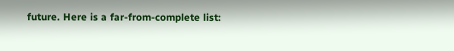future. Here is a far-from-complete list: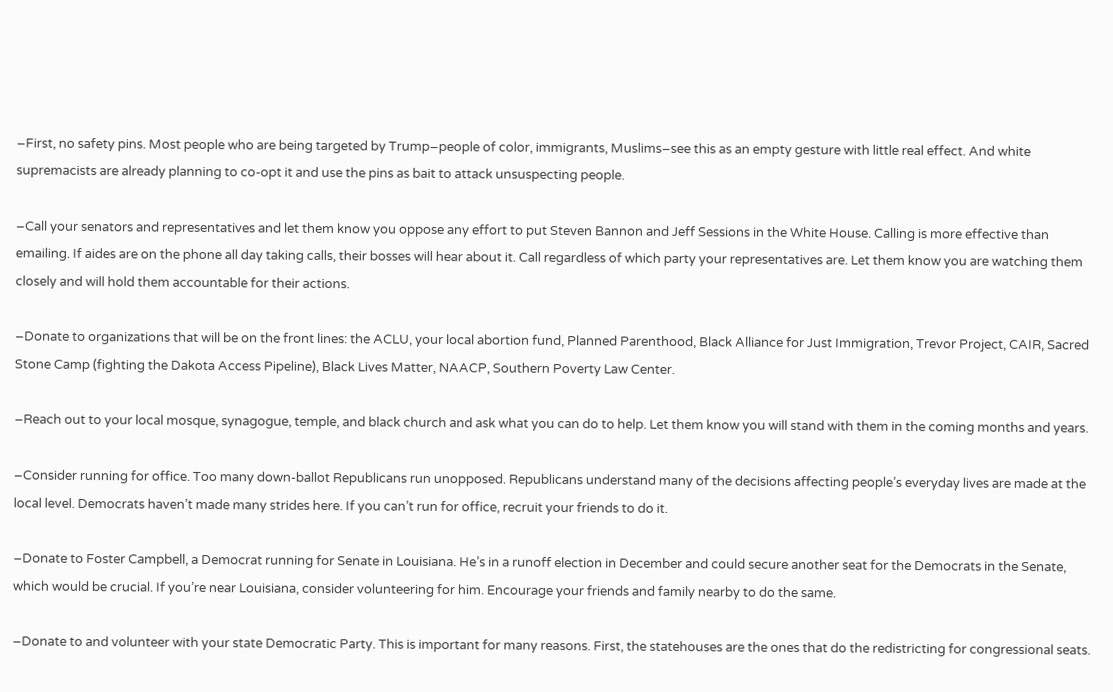–First, no safety pins. Most people who are being targeted by Trump–people of color, immigrants, Muslims–see this as an empty gesture with little real effect. And white supremacists are already planning to co-opt it and use the pins as bait to attack unsuspecting people.

–Call your senators and representatives and let them know you oppose any effort to put Steven Bannon and Jeff Sessions in the White House. Calling is more effective than emailing. If aides are on the phone all day taking calls, their bosses will hear about it. Call regardless of which party your representatives are. Let them know you are watching them closely and will hold them accountable for their actions.

–Donate to organizations that will be on the front lines: the ACLU, your local abortion fund, Planned Parenthood, Black Alliance for Just Immigration, Trevor Project, CAIR, Sacred Stone Camp (fighting the Dakota Access Pipeline), Black Lives Matter, NAACP, Southern Poverty Law Center.

–Reach out to your local mosque, synagogue, temple, and black church and ask what you can do to help. Let them know you will stand with them in the coming months and years.

–Consider running for office. Too many down-ballot Republicans run unopposed. Republicans understand many of the decisions affecting people’s everyday lives are made at the local level. Democrats haven’t made many strides here. If you can’t run for office, recruit your friends to do it.

–Donate to Foster Campbell, a Democrat running for Senate in Louisiana. He’s in a runoff election in December and could secure another seat for the Democrats in the Senate, which would be crucial. If you’re near Louisiana, consider volunteering for him. Encourage your friends and family nearby to do the same.

–Donate to and volunteer with your state Democratic Party. This is important for many reasons. First, the statehouses are the ones that do the redistricting for congressional seats.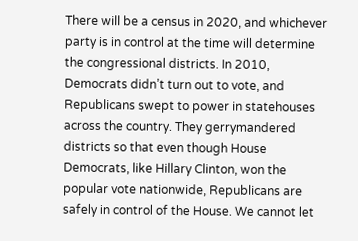There will be a census in 2020, and whichever party is in control at the time will determine the congressional districts. In 2010, Democrats didn’t turn out to vote, and Republicans swept to power in statehouses across the country. They gerrymandered districts so that even though House Democrats, like Hillary Clinton, won the popular vote nationwide, Republicans are safely in control of the House. We cannot let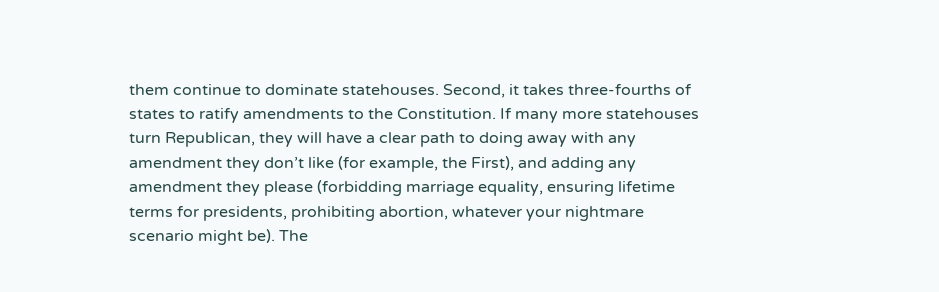them continue to dominate statehouses. Second, it takes three-fourths of states to ratify amendments to the Constitution. If many more statehouses turn Republican, they will have a clear path to doing away with any amendment they don’t like (for example, the First), and adding any amendment they please (forbidding marriage equality, ensuring lifetime terms for presidents, prohibiting abortion, whatever your nightmare scenario might be). The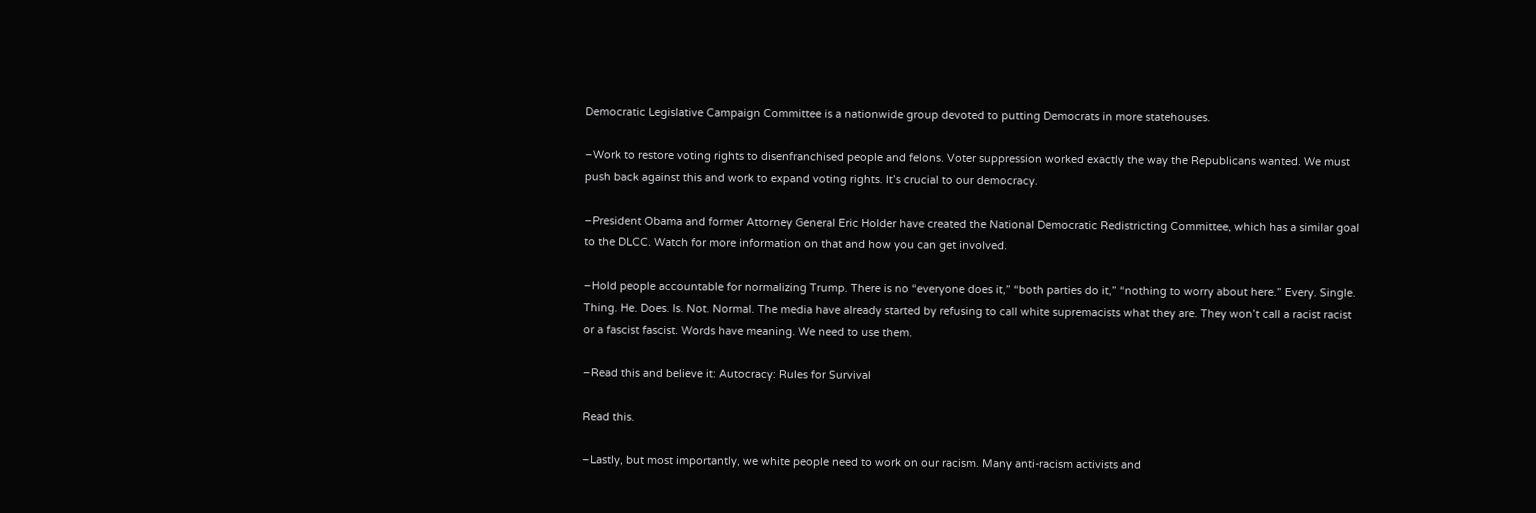Democratic Legislative Campaign Committee is a nationwide group devoted to putting Democrats in more statehouses.

–Work to restore voting rights to disenfranchised people and felons. Voter suppression worked exactly the way the Republicans wanted. We must push back against this and work to expand voting rights. It’s crucial to our democracy.

–President Obama and former Attorney General Eric Holder have created the National Democratic Redistricting Committee, which has a similar goal to the DLCC. Watch for more information on that and how you can get involved.

–Hold people accountable for normalizing Trump. There is no “everyone does it,” “both parties do it,” “nothing to worry about here.” Every. Single. Thing. He. Does. Is. Not. Normal. The media have already started by refusing to call white supremacists what they are. They won’t call a racist racist or a fascist fascist. Words have meaning. We need to use them.

–Read this and believe it: Autocracy: Rules for Survival

Read this.

–Lastly, but most importantly, we white people need to work on our racism. Many anti-racism activists and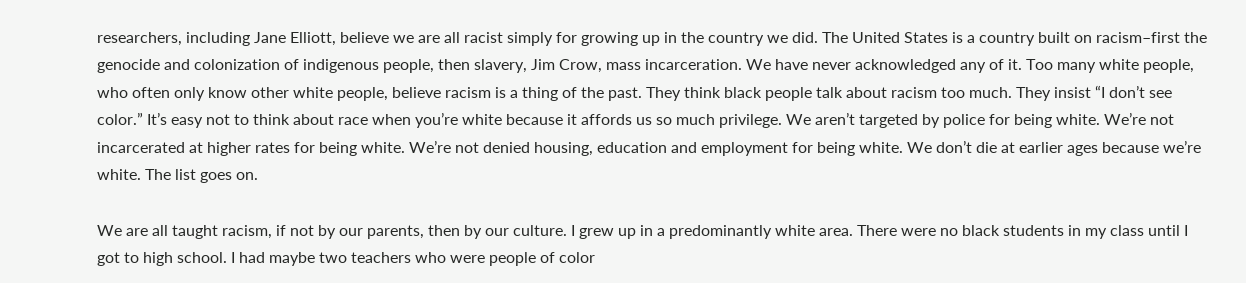researchers, including Jane Elliott, believe we are all racist simply for growing up in the country we did. The United States is a country built on racism–first the genocide and colonization of indigenous people, then slavery, Jim Crow, mass incarceration. We have never acknowledged any of it. Too many white people, who often only know other white people, believe racism is a thing of the past. They think black people talk about racism too much. They insist “I don’t see color.” It’s easy not to think about race when you’re white because it affords us so much privilege. We aren’t targeted by police for being white. We’re not incarcerated at higher rates for being white. We’re not denied housing, education and employment for being white. We don’t die at earlier ages because we’re white. The list goes on.

We are all taught racism, if not by our parents, then by our culture. I grew up in a predominantly white area. There were no black students in my class until I got to high school. I had maybe two teachers who were people of color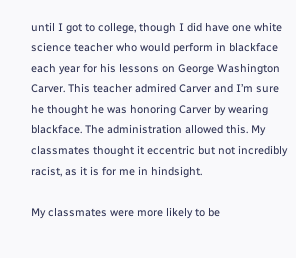until I got to college, though I did have one white science teacher who would perform in blackface each year for his lessons on George Washington Carver. This teacher admired Carver and I’m sure he thought he was honoring Carver by wearing blackface. The administration allowed this. My classmates thought it eccentric but not incredibly racist, as it is for me in hindsight.

My classmates were more likely to be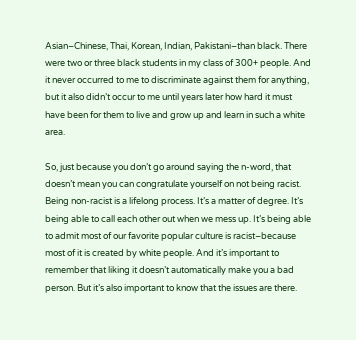Asian–Chinese, Thai, Korean, Indian, Pakistani–than black. There were two or three black students in my class of 300+ people. And it never occurred to me to discriminate against them for anything, but it also didn’t occur to me until years later how hard it must have been for them to live and grow up and learn in such a white area.

So, just because you don’t go around saying the n-word, that doesn’t mean you can congratulate yourself on not being racist. Being non-racist is a lifelong process. It’s a matter of degree. It’s being able to call each other out when we mess up. It’s being able to admit most of our favorite popular culture is racist–because most of it is created by white people. And it’s important to remember that liking it doesn’t automatically make you a bad person. But it’s also important to know that the issues are there.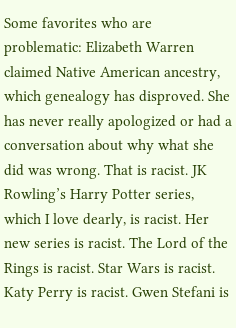Some favorites who are problematic: Elizabeth Warren claimed Native American ancestry, which genealogy has disproved. She has never really apologized or had a conversation about why what she did was wrong. That is racist. JK Rowling’s Harry Potter series, which I love dearly, is racist. Her new series is racist. The Lord of the Rings is racist. Star Wars is racist. Katy Perry is racist. Gwen Stefani is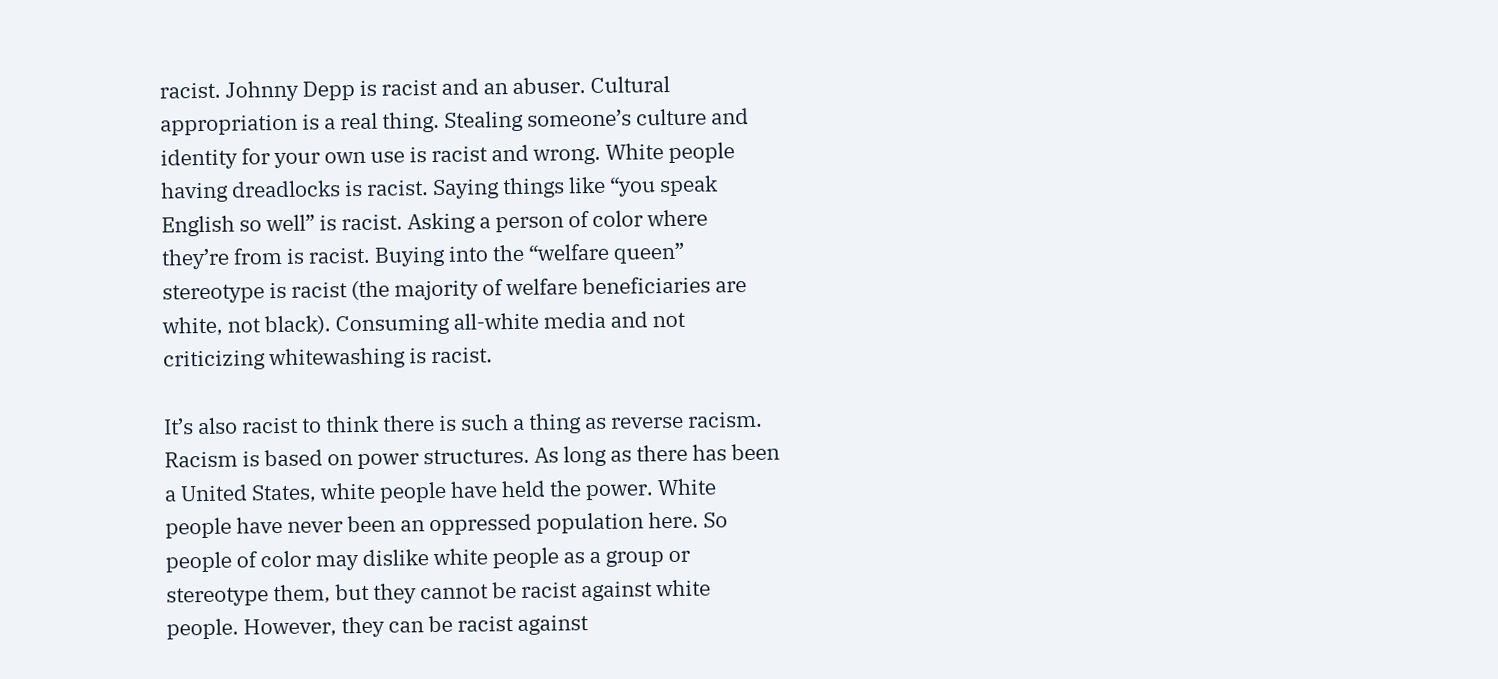racist. Johnny Depp is racist and an abuser. Cultural appropriation is a real thing. Stealing someone’s culture and identity for your own use is racist and wrong. White people having dreadlocks is racist. Saying things like “you speak English so well” is racist. Asking a person of color where they’re from is racist. Buying into the “welfare queen” stereotype is racist (the majority of welfare beneficiaries are white, not black). Consuming all-white media and not criticizing whitewashing is racist.

It’s also racist to think there is such a thing as reverse racism. Racism is based on power structures. As long as there has been a United States, white people have held the power. White people have never been an oppressed population here. So people of color may dislike white people as a group or stereotype them, but they cannot be racist against white people. However, they can be racist against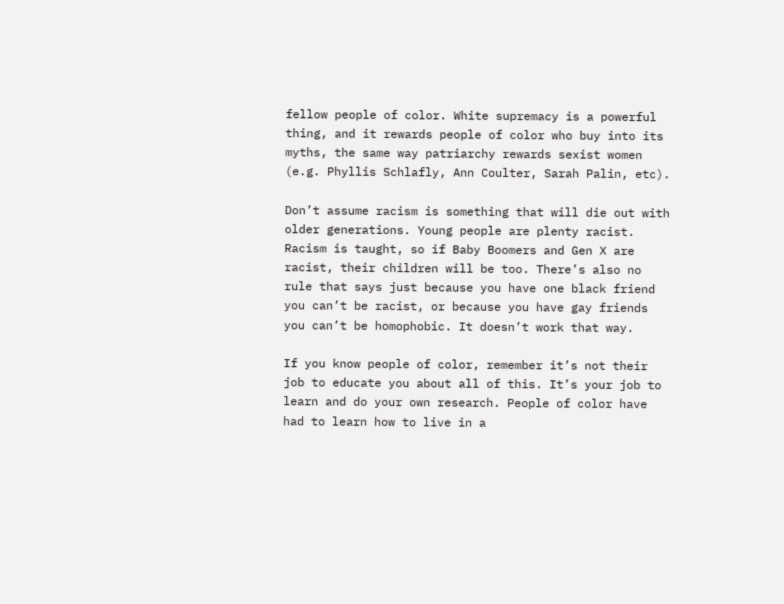fellow people of color. White supremacy is a powerful thing, and it rewards people of color who buy into its myths, the same way patriarchy rewards sexist women (e.g. Phyllis Schlafly, Ann Coulter, Sarah Palin, etc).

Don’t assume racism is something that will die out with older generations. Young people are plenty racist. Racism is taught, so if Baby Boomers and Gen X are racist, their children will be too. There’s also no rule that says just because you have one black friend you can’t be racist, or because you have gay friends you can’t be homophobic. It doesn’t work that way.

If you know people of color, remember it’s not their job to educate you about all of this. It’s your job to learn and do your own research. People of color have had to learn how to live in a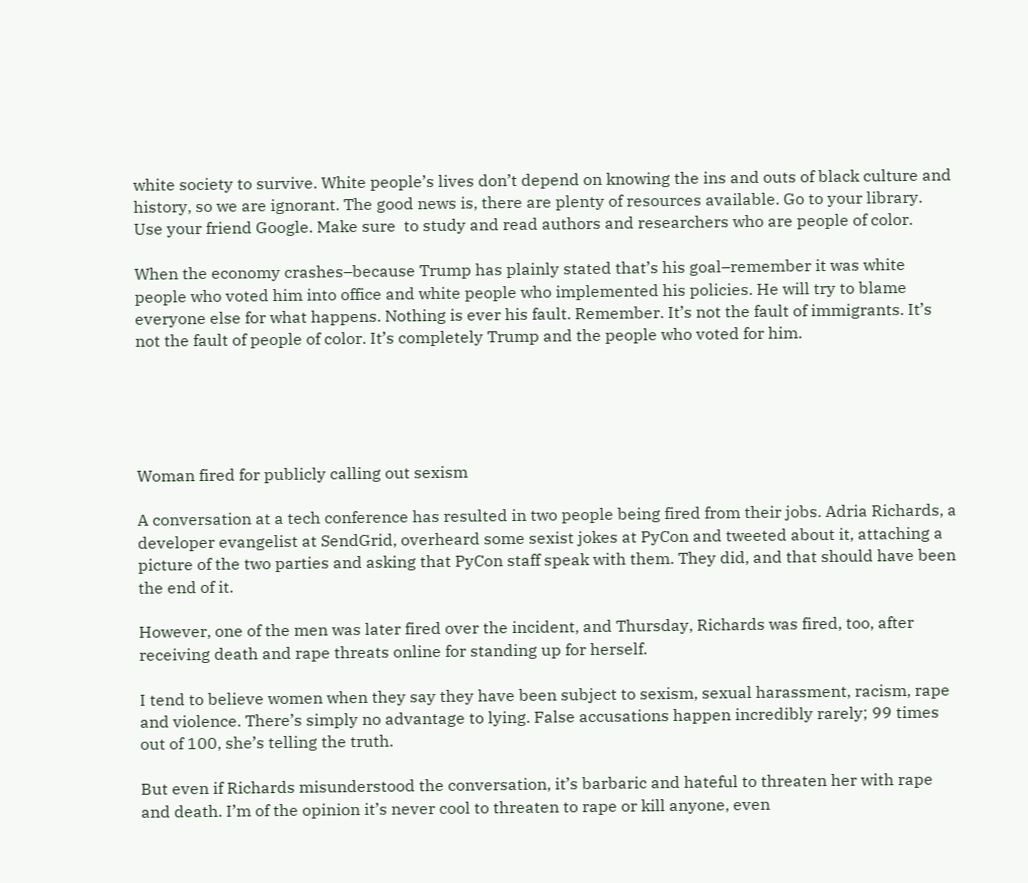white society to survive. White people’s lives don’t depend on knowing the ins and outs of black culture and history, so we are ignorant. The good news is, there are plenty of resources available. Go to your library. Use your friend Google. Make sure  to study and read authors and researchers who are people of color.

When the economy crashes–because Trump has plainly stated that’s his goal–remember it was white people who voted him into office and white people who implemented his policies. He will try to blame everyone else for what happens. Nothing is ever his fault. Remember. It’s not the fault of immigrants. It’s not the fault of people of color. It’s completely Trump and the people who voted for him.





Woman fired for publicly calling out sexism

A conversation at a tech conference has resulted in two people being fired from their jobs. Adria Richards, a developer evangelist at SendGrid, overheard some sexist jokes at PyCon and tweeted about it, attaching a picture of the two parties and asking that PyCon staff speak with them. They did, and that should have been the end of it.

However, one of the men was later fired over the incident, and Thursday, Richards was fired, too, after receiving death and rape threats online for standing up for herself.

I tend to believe women when they say they have been subject to sexism, sexual harassment, racism, rape and violence. There’s simply no advantage to lying. False accusations happen incredibly rarely; 99 times out of 100, she’s telling the truth.

But even if Richards misunderstood the conversation, it’s barbaric and hateful to threaten her with rape and death. I’m of the opinion it’s never cool to threaten to rape or kill anyone, even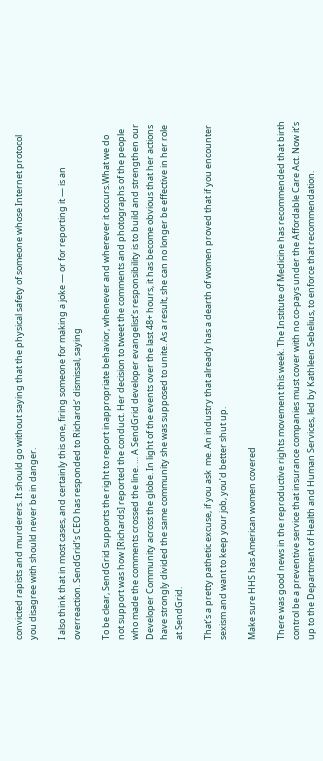convicted rapists and murderers. It should go without saying that the physical safety of someone whose Internet protocol you disagree with should never be in danger.

I also think that in most cases, and certainly this one, firing someone for making a joke — or for reporting it — is an overreaction. SendGrid’s CEO has responded to Richards’ dismissal, saying

To be clear, SendGrid supports the right to report inappropriate behavior, whenever and wherever it occurs.What we do not support was how [Richards] reported the conduct. Her decision to tweet the comments and photographs of the people who made the comments crossed the line. … A SendGrid developer evangelist’s responsibility is to build and strengthen our Developer Community across the globe. In light of the events over the last 48+ hours, it has become obvious that her actions have strongly divided the same community she was supposed to unite. As a result, she can no longer be effective in her role at SendGrid.

That’s a pretty pathetic excuse, if you ask  me. An industry that already has a dearth of women proved that if you encounter sexism and want to keep your job, you’d better shut up.

Make sure HHS has American women covered

There was good news in the reproductive rights movement this week. The Institute of Medicine has recommended that birth control be a preventive service that insurance companies must cover with no co-pays under the Affordable Care Act. Now it’s up to the Department of Health and Human Services, led by Kathleen Sebelius, to enforce that recommendation.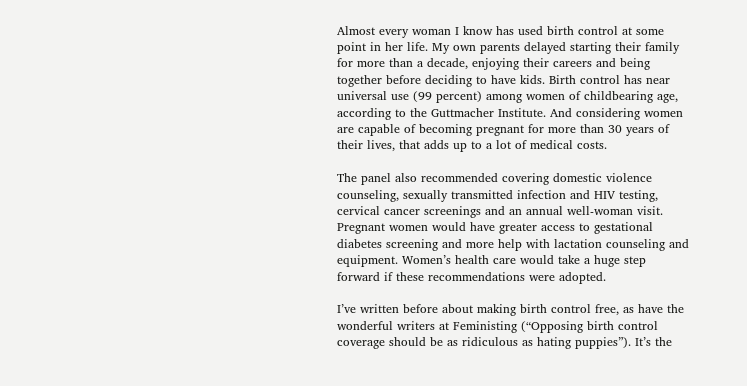Almost every woman I know has used birth control at some point in her life. My own parents delayed starting their family for more than a decade, enjoying their careers and being together before deciding to have kids. Birth control has near universal use (99 percent) among women of childbearing age, according to the Guttmacher Institute. And considering women are capable of becoming pregnant for more than 30 years of their lives, that adds up to a lot of medical costs.

The panel also recommended covering domestic violence counseling, sexually transmitted infection and HIV testing, cervical cancer screenings and an annual well-woman visit. Pregnant women would have greater access to gestational diabetes screening and more help with lactation counseling and equipment. Women’s health care would take a huge step forward if these recommendations were adopted.

I’ve written before about making birth control free, as have the wonderful writers at Feministing (“Opposing birth control coverage should be as ridiculous as hating puppies”). It’s the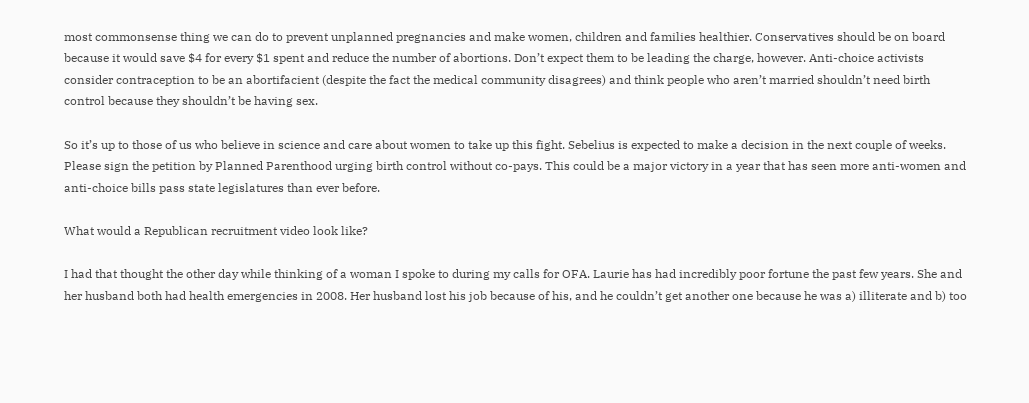most commonsense thing we can do to prevent unplanned pregnancies and make women, children and families healthier. Conservatives should be on board because it would save $4 for every $1 spent and reduce the number of abortions. Don’t expect them to be leading the charge, however. Anti-choice activists consider contraception to be an abortifacient (despite the fact the medical community disagrees) and think people who aren’t married shouldn’t need birth control because they shouldn’t be having sex.

So it’s up to those of us who believe in science and care about women to take up this fight. Sebelius is expected to make a decision in the next couple of weeks. Please sign the petition by Planned Parenthood urging birth control without co-pays. This could be a major victory in a year that has seen more anti-women and anti-choice bills pass state legislatures than ever before.

What would a Republican recruitment video look like?

I had that thought the other day while thinking of a woman I spoke to during my calls for OFA. Laurie has had incredibly poor fortune the past few years. She and her husband both had health emergencies in 2008. Her husband lost his job because of his, and he couldn’t get another one because he was a) illiterate and b) too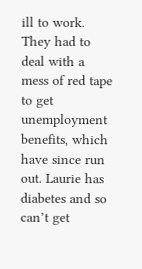ill to work. They had to deal with a mess of red tape to get unemployment benefits, which have since run out. Laurie has diabetes and so can’t get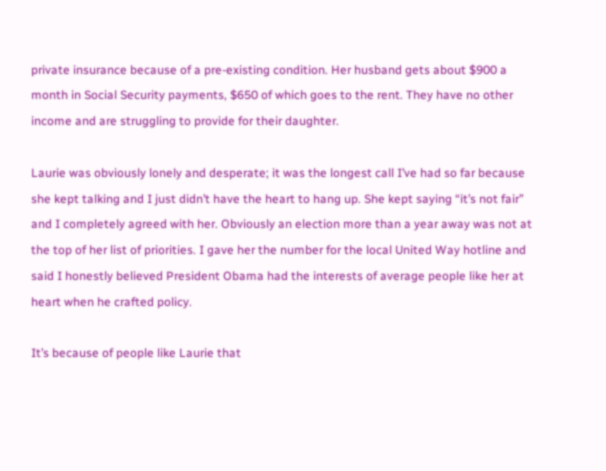private insurance because of a pre-existing condition. Her husband gets about $900 a month in Social Security payments, $650 of which goes to the rent. They have no other income and are struggling to provide for their daughter.

Laurie was obviously lonely and desperate; it was the longest call I’ve had so far because she kept talking and I just didn’t have the heart to hang up. She kept saying “it’s not fair” and I completely agreed with her. Obviously an election more than a year away was not at the top of her list of priorities. I gave her the number for the local United Way hotline and said I honestly believed President Obama had the interests of average people like her at heart when he crafted policy.

It’s because of people like Laurie that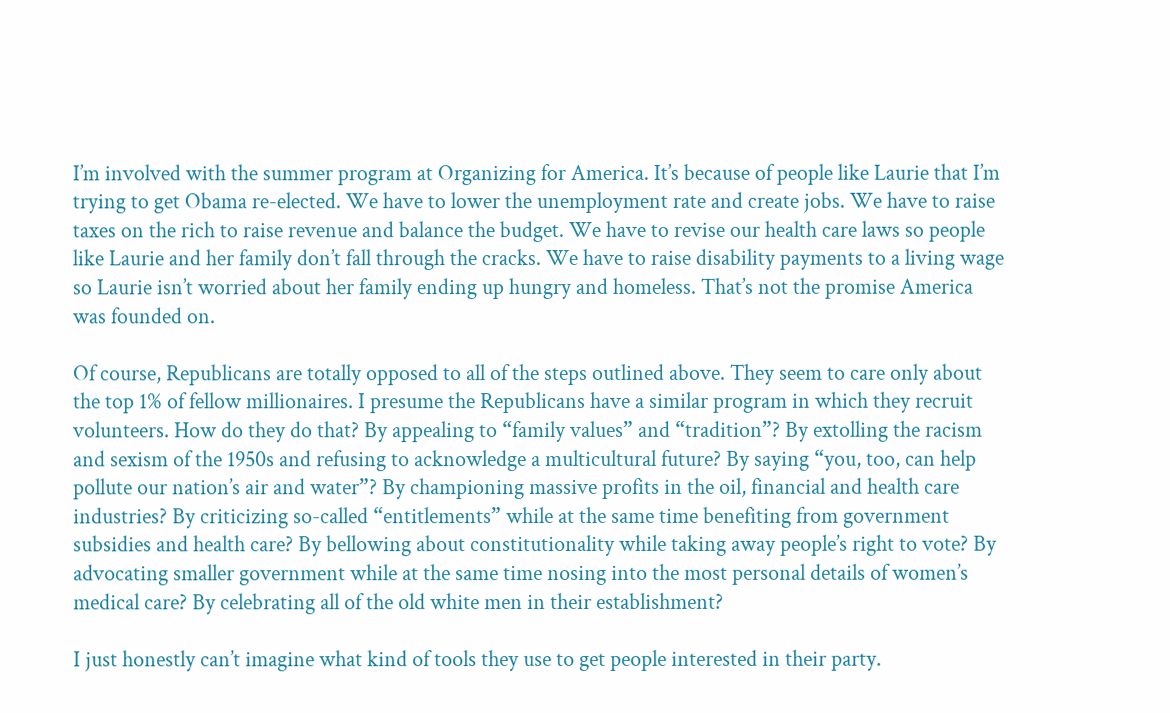I’m involved with the summer program at Organizing for America. It’s because of people like Laurie that I’m trying to get Obama re-elected. We have to lower the unemployment rate and create jobs. We have to raise taxes on the rich to raise revenue and balance the budget. We have to revise our health care laws so people like Laurie and her family don’t fall through the cracks. We have to raise disability payments to a living wage so Laurie isn’t worried about her family ending up hungry and homeless. That’s not the promise America was founded on.

Of course, Republicans are totally opposed to all of the steps outlined above. They seem to care only about the top 1% of fellow millionaires. I presume the Republicans have a similar program in which they recruit volunteers. How do they do that? By appealing to “family values” and “tradition”? By extolling the racism and sexism of the 1950s and refusing to acknowledge a multicultural future? By saying “you, too, can help pollute our nation’s air and water”? By championing massive profits in the oil, financial and health care industries? By criticizing so-called “entitlements” while at the same time benefiting from government subsidies and health care? By bellowing about constitutionality while taking away people’s right to vote? By advocating smaller government while at the same time nosing into the most personal details of women’s medical care? By celebrating all of the old white men in their establishment?

I just honestly can’t imagine what kind of tools they use to get people interested in their party.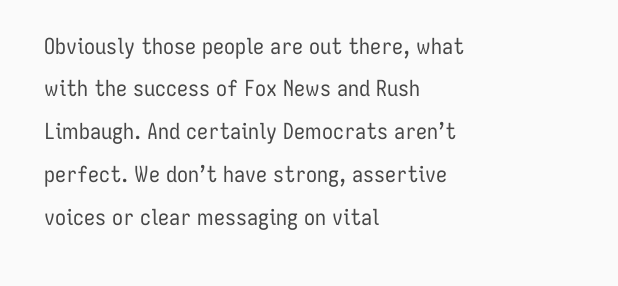Obviously those people are out there, what with the success of Fox News and Rush Limbaugh. And certainly Democrats aren’t perfect. We don’t have strong, assertive voices or clear messaging on vital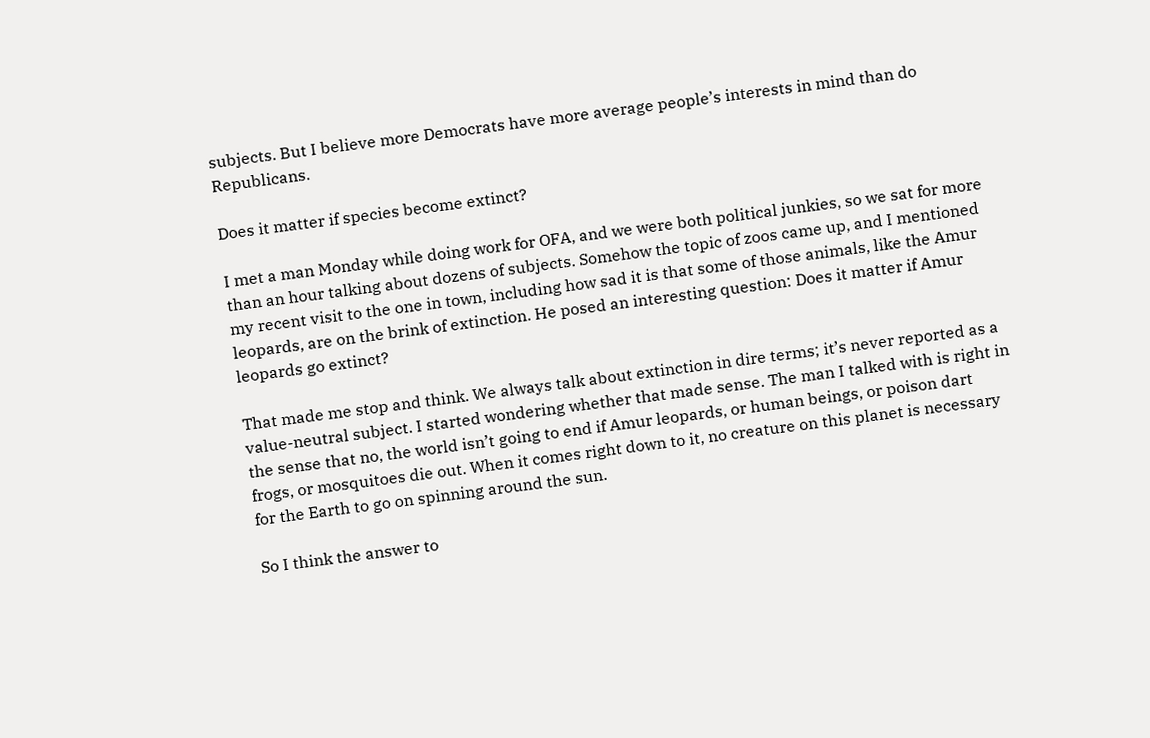subjects. But I believe more Democrats have more average people’s interests in mind than do Republicans.

Does it matter if species become extinct?

I met a man Monday while doing work for OFA, and we were both political junkies, so we sat for more than an hour talking about dozens of subjects. Somehow the topic of zoos came up, and I mentioned my recent visit to the one in town, including how sad it is that some of those animals, like the Amur leopards, are on the brink of extinction. He posed an interesting question: Does it matter if Amur leopards go extinct?

That made me stop and think. We always talk about extinction in dire terms; it’s never reported as a value-neutral subject. I started wondering whether that made sense. The man I talked with is right in the sense that no, the world isn’t going to end if Amur leopards, or human beings, or poison dart frogs, or mosquitoes die out. When it comes right down to it, no creature on this planet is necessary for the Earth to go on spinning around the sun.

So I think the answer to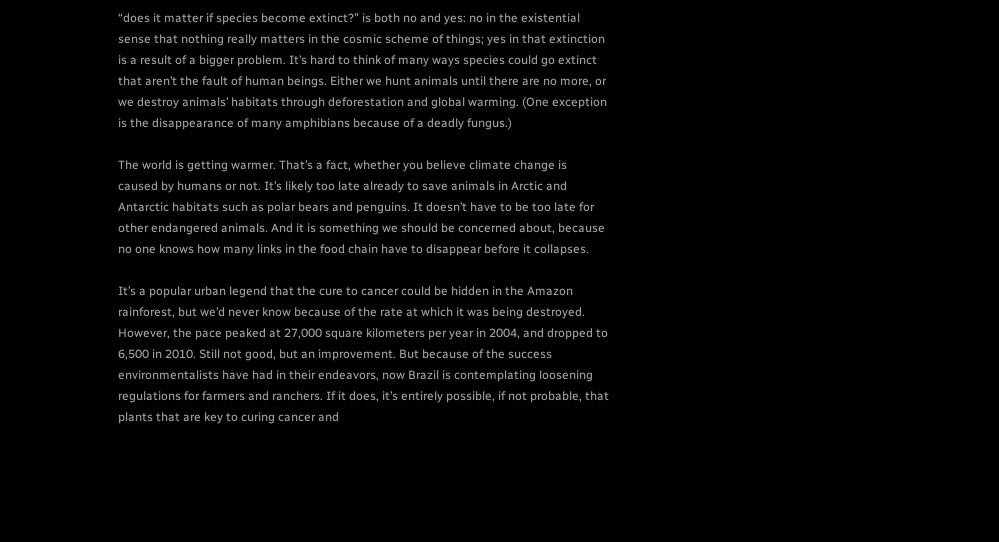“does it matter if species become extinct?” is both no and yes: no in the existential sense that nothing really matters in the cosmic scheme of things; yes in that extinction is a result of a bigger problem. It’s hard to think of many ways species could go extinct that aren’t the fault of human beings. Either we hunt animals until there are no more, or we destroy animals’ habitats through deforestation and global warming. (One exception is the disappearance of many amphibians because of a deadly fungus.)

The world is getting warmer. That’s a fact, whether you believe climate change is caused by humans or not. It’s likely too late already to save animals in Arctic and Antarctic habitats such as polar bears and penguins. It doesn’t have to be too late for other endangered animals. And it is something we should be concerned about, because no one knows how many links in the food chain have to disappear before it collapses.

It’s a popular urban legend that the cure to cancer could be hidden in the Amazon rainforest, but we’d never know because of the rate at which it was being destroyed. However, the pace peaked at 27,000 square kilometers per year in 2004, and dropped to 6,500 in 2010. Still not good, but an improvement. But because of the success environmentalists have had in their endeavors, now Brazil is contemplating loosening regulations for farmers and ranchers. If it does, it’s entirely possible, if not probable, that plants that are key to curing cancer and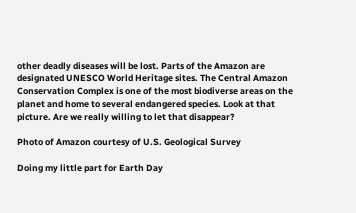other deadly diseases will be lost. Parts of the Amazon are designated UNESCO World Heritage sites. The Central Amazon Conservation Complex is one of the most biodiverse areas on the planet and home to several endangered species. Look at that picture. Are we really willing to let that disappear?

Photo of Amazon courtesy of U.S. Geological Survey

Doing my little part for Earth Day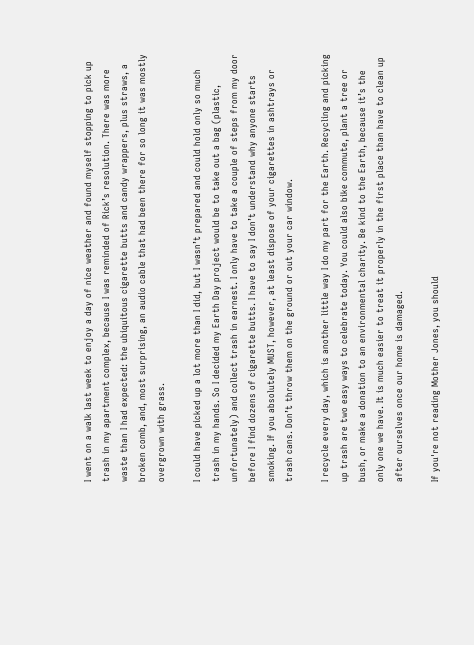I went on a walk last week to enjoy a day of nice weather and found myself stopping to pick up trash in my apartment complex, because I was reminded of Rick’s resolution. There was more waste than I had expected: the ubiquitous cigarette butts and candy wrappers, plus straws, a broken comb, and, most surprising, an audio cable that had been there for so long it was mostly overgrown with grass.

I could have picked up a lot more than I did, but I wasn’t prepared and could hold only so much trash in my hands. So I decided my Earth Day project would be to take out a bag (plastic, unfortunately) and collect trash in earnest. I only have to take a couple of steps from my door before I find dozens of cigarette butts. I have to say I don’t understand why anyone starts smoking. If you absolutely MUST, however, at least dispose of your cigarettes in ashtrays or trash cans. Don’t throw them on the ground or out your car window.

I recycle every day, which is another little way I do my part for the Earth. Recycling and picking up trash are two easy ways to celebrate today. You could also bike commute, plant a tree or bush, or make a donation to an environmental charity. Be kind to the Earth, because it’s the only one we have. It is much easier to treat it properly in the first place than have to clean up after ourselves once our home is damaged.

If you're not reading Mother Jones, you should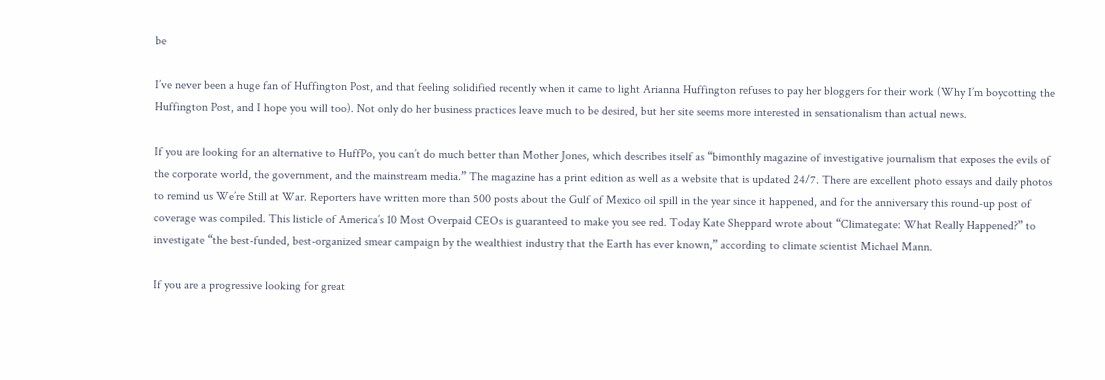be

I’ve never been a huge fan of Huffington Post, and that feeling solidified recently when it came to light Arianna Huffington refuses to pay her bloggers for their work (Why I’m boycotting the Huffington Post, and I hope you will too). Not only do her business practices leave much to be desired, but her site seems more interested in sensationalism than actual news.

If you are looking for an alternative to HuffPo, you can’t do much better than Mother Jones, which describes itself as “bimonthly magazine of investigative journalism that exposes the evils of the corporate world, the government, and the mainstream media.” The magazine has a print edition as well as a website that is updated 24/7. There are excellent photo essays and daily photos to remind us We’re Still at War. Reporters have written more than 500 posts about the Gulf of Mexico oil spill in the year since it happened, and for the anniversary this round-up post of coverage was compiled. This listicle of America’s 10 Most Overpaid CEOs is guaranteed to make you see red. Today Kate Sheppard wrote about “Climategate: What Really Happened?” to investigate “the best-funded, best-organized smear campaign by the wealthiest industry that the Earth has ever known,” according to climate scientist Michael Mann.

If you are a progressive looking for great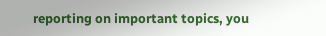reporting on important topics, you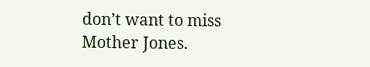don’t want to miss Mother Jones.